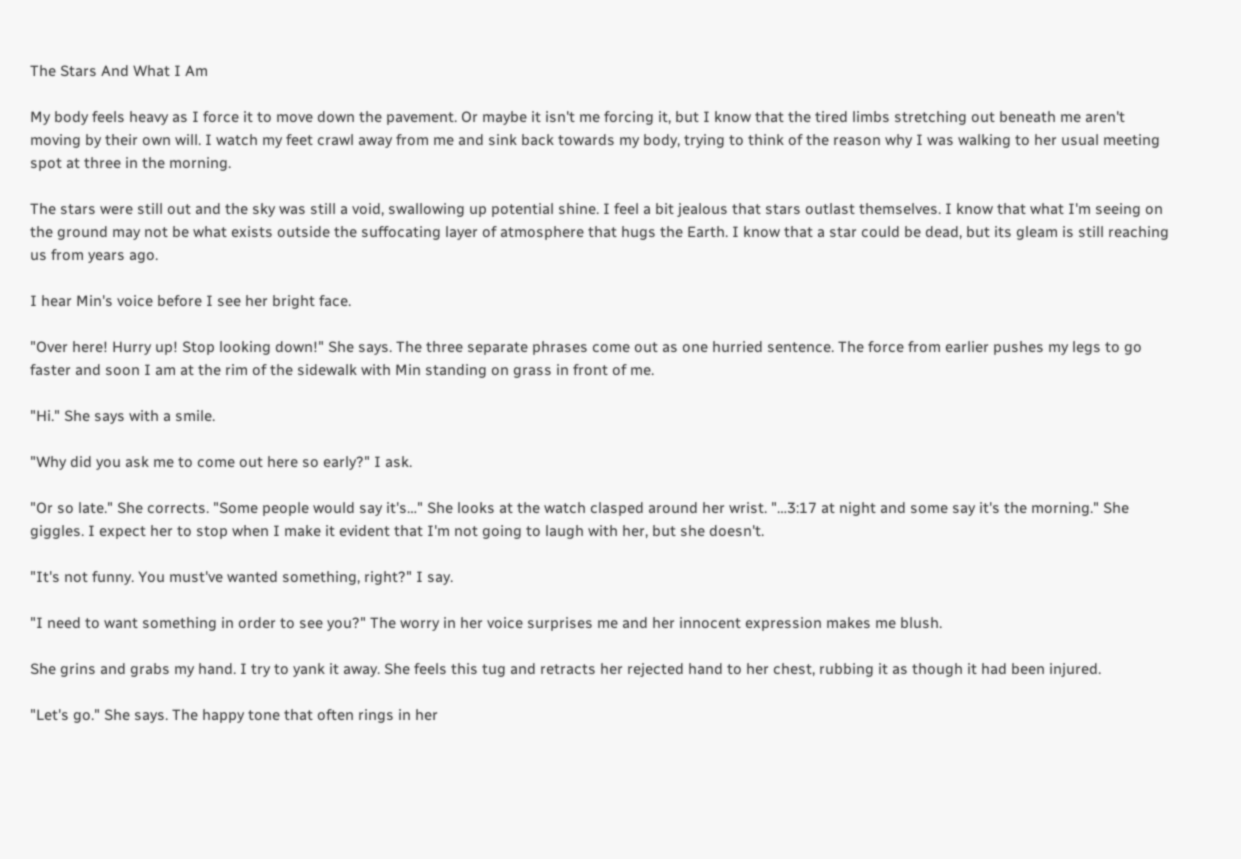The Stars And What I Am

My body feels heavy as I force it to move down the pavement. Or maybe it isn't me forcing it, but I know that the tired limbs stretching out beneath me aren't moving by their own will. I watch my feet crawl away from me and sink back towards my body, trying to think of the reason why I was walking to her usual meeting spot at three in the morning.

The stars were still out and the sky was still a void, swallowing up potential shine. I feel a bit jealous that stars outlast themselves. I know that what I'm seeing on the ground may not be what exists outside the suffocating layer of atmosphere that hugs the Earth. I know that a star could be dead, but its gleam is still reaching us from years ago.

I hear Min's voice before I see her bright face.

"Over here! Hurry up! Stop looking down!" She says. The three separate phrases come out as one hurried sentence. The force from earlier pushes my legs to go faster and soon I am at the rim of the sidewalk with Min standing on grass in front of me.

"Hi." She says with a smile.

"Why did you ask me to come out here so early?" I ask.

"Or so late." She corrects. "Some people would say it's…" She looks at the watch clasped around her wrist. "…3:17 at night and some say it's the morning." She giggles. I expect her to stop when I make it evident that I'm not going to laugh with her, but she doesn't.

"It's not funny. You must've wanted something, right?" I say.

"I need to want something in order to see you?" The worry in her voice surprises me and her innocent expression makes me blush.

She grins and grabs my hand. I try to yank it away. She feels this tug and retracts her rejected hand to her chest, rubbing it as though it had been injured.

"Let's go." She says. The happy tone that often rings in her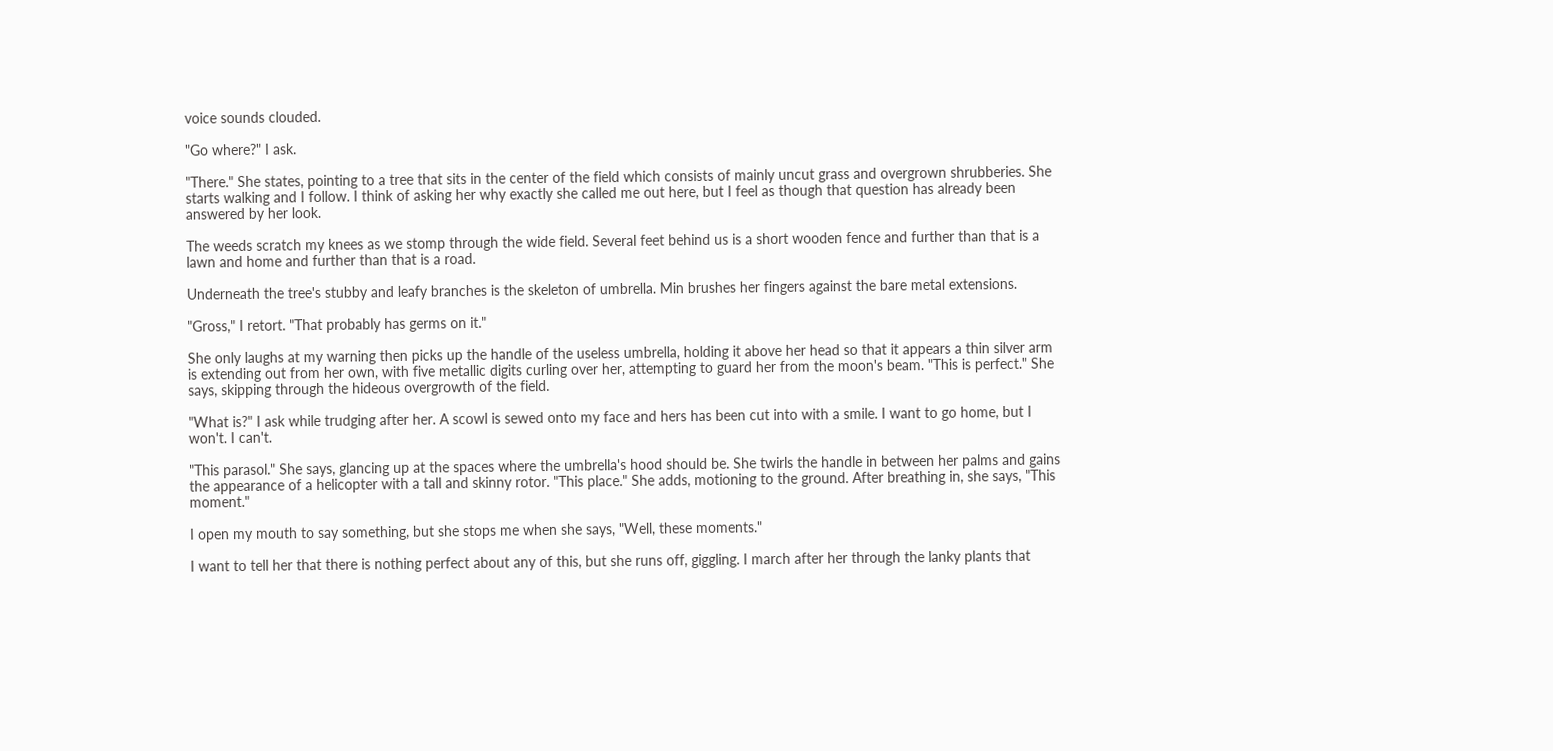voice sounds clouded.

"Go where?" I ask.

"There." She states, pointing to a tree that sits in the center of the field which consists of mainly uncut grass and overgrown shrubberies. She starts walking and I follow. I think of asking her why exactly she called me out here, but I feel as though that question has already been answered by her look.

The weeds scratch my knees as we stomp through the wide field. Several feet behind us is a short wooden fence and further than that is a lawn and home and further than that is a road.

Underneath the tree's stubby and leafy branches is the skeleton of umbrella. Min brushes her fingers against the bare metal extensions.

"Gross," I retort. "That probably has germs on it."

She only laughs at my warning then picks up the handle of the useless umbrella, holding it above her head so that it appears a thin silver arm is extending out from her own, with five metallic digits curling over her, attempting to guard her from the moon's beam. "This is perfect." She says, skipping through the hideous overgrowth of the field.

"What is?" I ask while trudging after her. A scowl is sewed onto my face and hers has been cut into with a smile. I want to go home, but I won't. I can't.

"This parasol." She says, glancing up at the spaces where the umbrella's hood should be. She twirls the handle in between her palms and gains the appearance of a helicopter with a tall and skinny rotor. "This place." She adds, motioning to the ground. After breathing in, she says, "This moment."

I open my mouth to say something, but she stops me when she says, "Well, these moments."

I want to tell her that there is nothing perfect about any of this, but she runs off, giggling. I march after her through the lanky plants that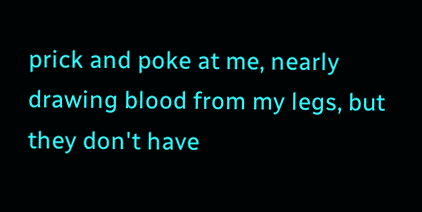prick and poke at me, nearly drawing blood from my legs, but they don't have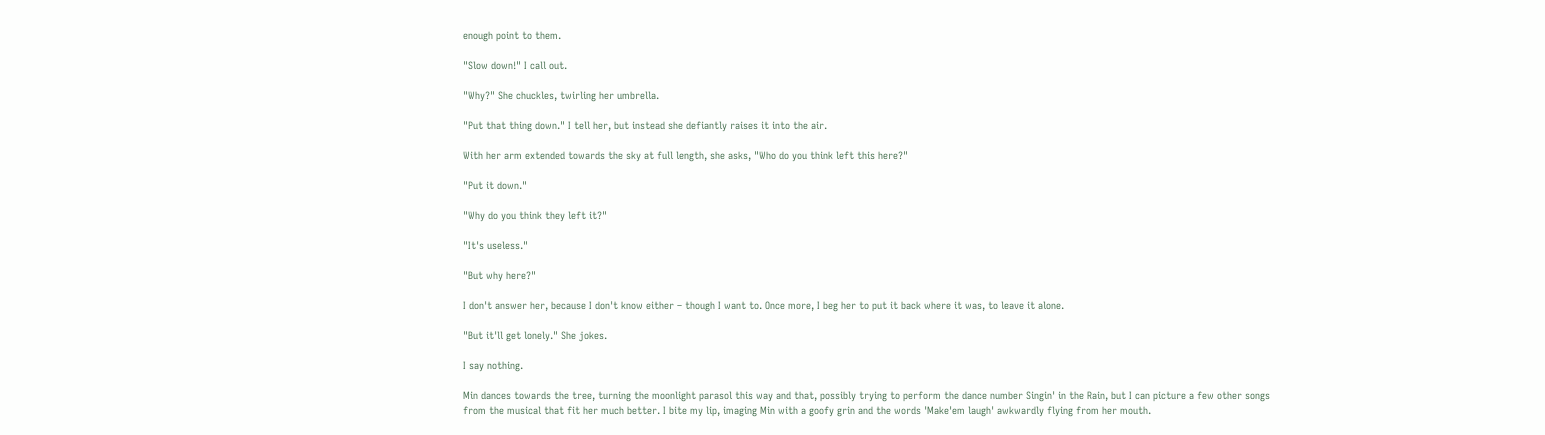enough point to them.

"Slow down!" I call out.

"Why?" She chuckles, twirling her umbrella.

"Put that thing down." I tell her, but instead she defiantly raises it into the air.

With her arm extended towards the sky at full length, she asks, "Who do you think left this here?"

"Put it down."

"Why do you think they left it?"

"It's useless."

"But why here?"

I don't answer her, because I don't know either – though I want to. Once more, I beg her to put it back where it was, to leave it alone.

"But it'll get lonely." She jokes.

I say nothing.

Min dances towards the tree, turning the moonlight parasol this way and that, possibly trying to perform the dance number Singin' in the Rain, but I can picture a few other songs from the musical that fit her much better. I bite my lip, imaging Min with a goofy grin and the words 'Make'em laugh' awkwardly flying from her mouth.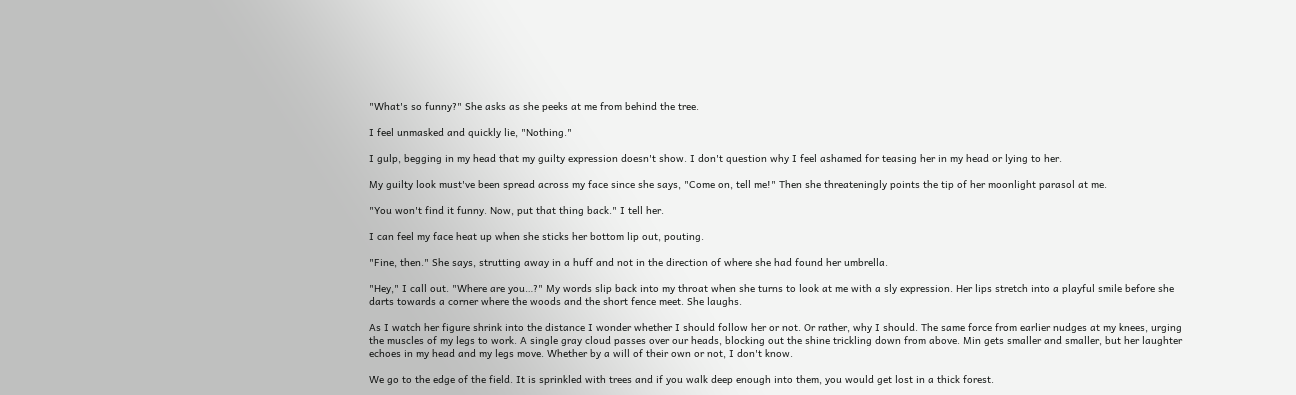"What's so funny?" She asks as she peeks at me from behind the tree.

I feel unmasked and quickly lie, "Nothing."

I gulp, begging in my head that my guilty expression doesn't show. I don't question why I feel ashamed for teasing her in my head or lying to her.

My guilty look must've been spread across my face since she says, "Come on, tell me!" Then she threateningly points the tip of her moonlight parasol at me.

"You won't find it funny. Now, put that thing back." I tell her.

I can feel my face heat up when she sticks her bottom lip out, pouting.

"Fine, then." She says, strutting away in a huff and not in the direction of where she had found her umbrella.

"Hey," I call out. "Where are you…?" My words slip back into my throat when she turns to look at me with a sly expression. Her lips stretch into a playful smile before she darts towards a corner where the woods and the short fence meet. She laughs.

As I watch her figure shrink into the distance I wonder whether I should follow her or not. Or rather, why I should. The same force from earlier nudges at my knees, urging the muscles of my legs to work. A single gray cloud passes over our heads, blocking out the shine trickling down from above. Min gets smaller and smaller, but her laughter echoes in my head and my legs move. Whether by a will of their own or not, I don't know.

We go to the edge of the field. It is sprinkled with trees and if you walk deep enough into them, you would get lost in a thick forest.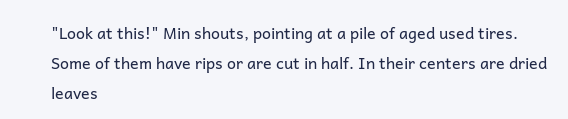"Look at this!" Min shouts, pointing at a pile of aged used tires. Some of them have rips or are cut in half. In their centers are dried leaves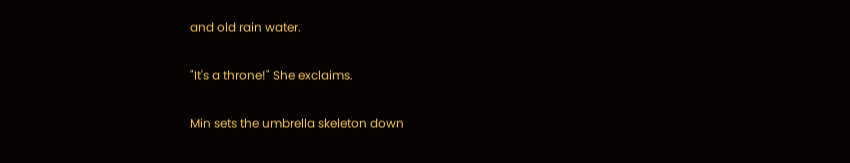and old rain water.

"It's a throne!" She exclaims.

Min sets the umbrella skeleton down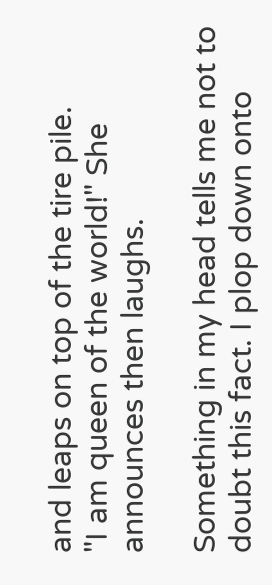and leaps on top of the tire pile.
"I am queen of the world!" She announces then laughs.

Something in my head tells me not to doubt this fact. I plop down onto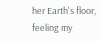her Earth's floor, feeling my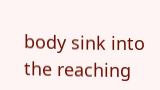body sink into the reaching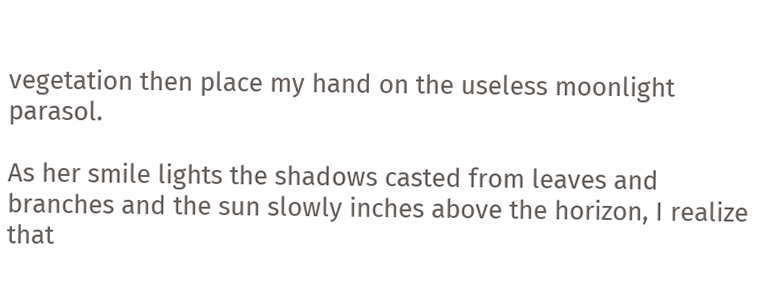vegetation then place my hand on the useless moonlight parasol.

As her smile lights the shadows casted from leaves and branches and the sun slowly inches above the horizon, I realize that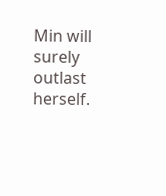Min will surely outlast herself.